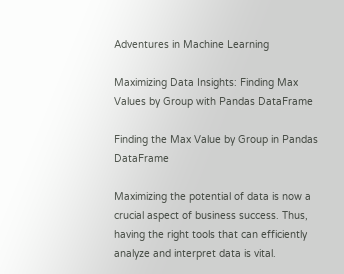Adventures in Machine Learning

Maximizing Data Insights: Finding Max Values by Group with Pandas DataFrame

Finding the Max Value by Group in Pandas DataFrame

Maximizing the potential of data is now a crucial aspect of business success. Thus, having the right tools that can efficiently analyze and interpret data is vital.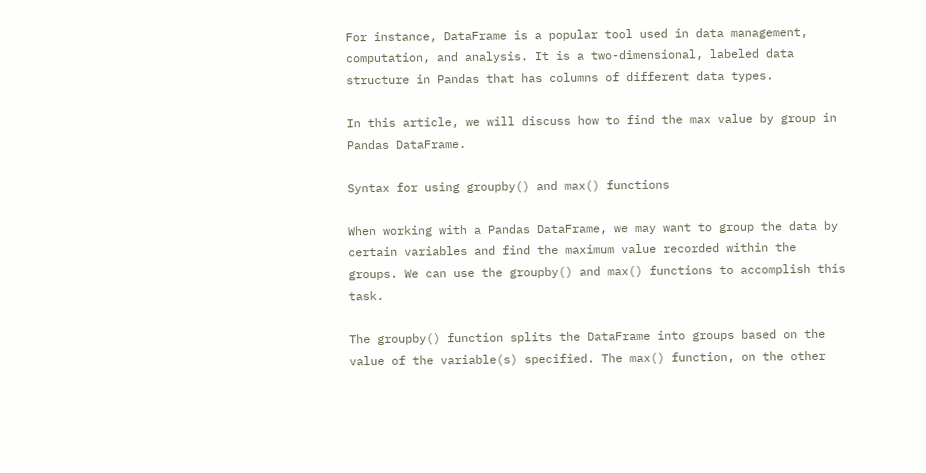For instance, DataFrame is a popular tool used in data management, computation, and analysis. It is a two-dimensional, labeled data structure in Pandas that has columns of different data types.

In this article, we will discuss how to find the max value by group in Pandas DataFrame.

Syntax for using groupby() and max() functions

When working with a Pandas DataFrame, we may want to group the data by certain variables and find the maximum value recorded within the groups. We can use the groupby() and max() functions to accomplish this task.

The groupby() function splits the DataFrame into groups based on the value of the variable(s) specified. The max() function, on the other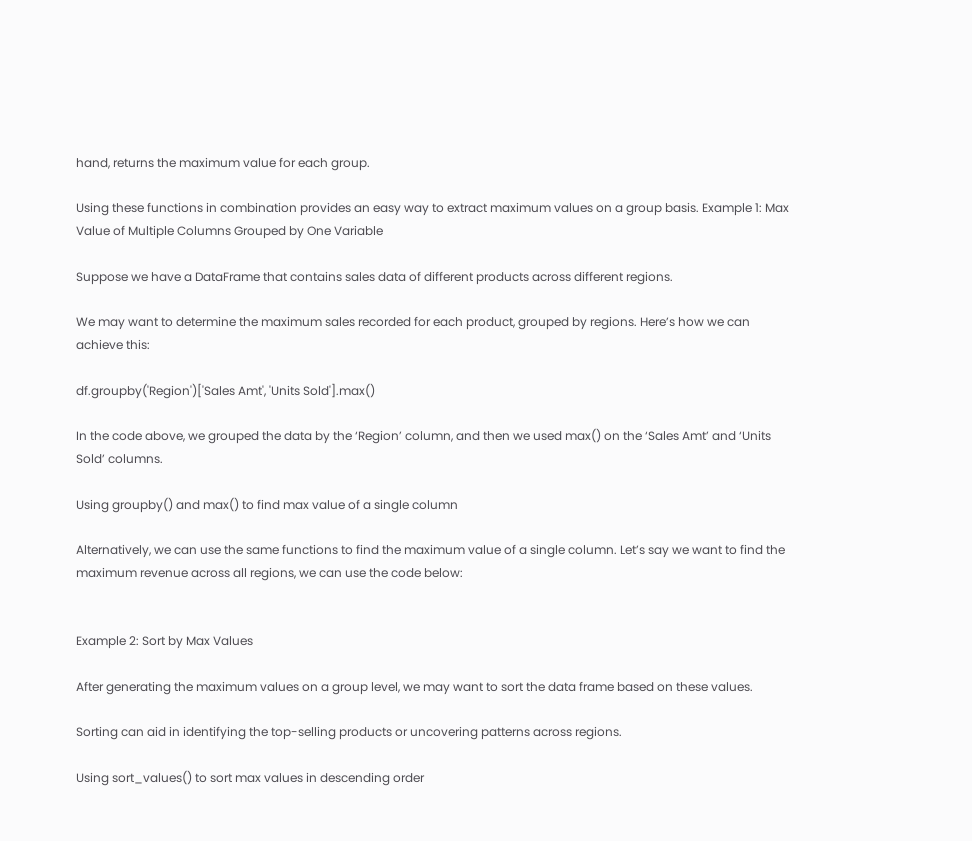hand, returns the maximum value for each group.

Using these functions in combination provides an easy way to extract maximum values on a group basis. Example 1: Max Value of Multiple Columns Grouped by One Variable

Suppose we have a DataFrame that contains sales data of different products across different regions.

We may want to determine the maximum sales recorded for each product, grouped by regions. Here’s how we can achieve this:

df.groupby('Region')['Sales Amt', 'Units Sold'].max()

In the code above, we grouped the data by the ‘Region’ column, and then we used max() on the ‘Sales Amt’ and ‘Units Sold’ columns.

Using groupby() and max() to find max value of a single column

Alternatively, we can use the same functions to find the maximum value of a single column. Let’s say we want to find the maximum revenue across all regions, we can use the code below:


Example 2: Sort by Max Values

After generating the maximum values on a group level, we may want to sort the data frame based on these values.

Sorting can aid in identifying the top-selling products or uncovering patterns across regions.

Using sort_values() to sort max values in descending order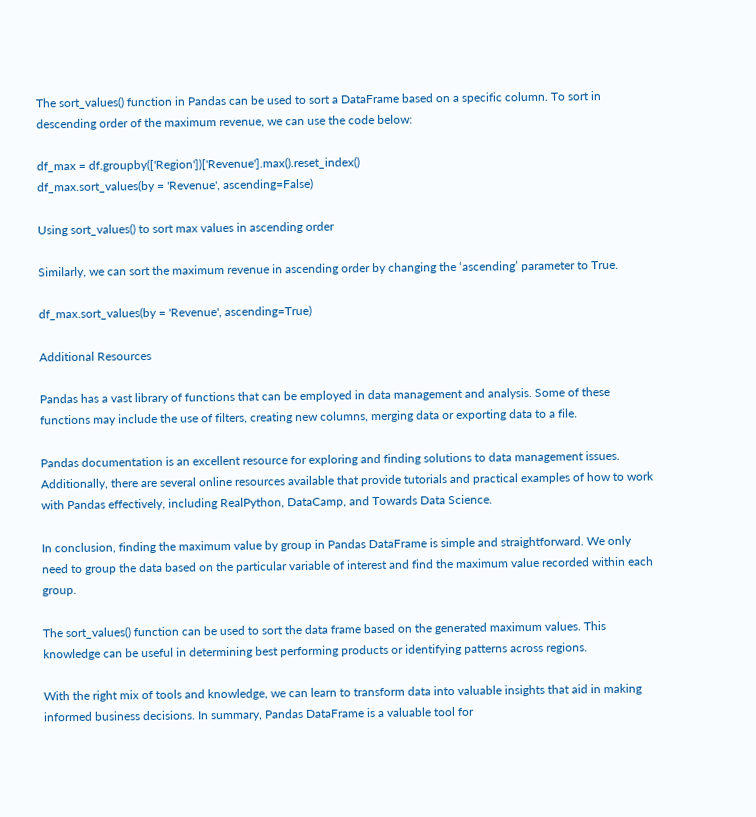The sort_values() function in Pandas can be used to sort a DataFrame based on a specific column. To sort in descending order of the maximum revenue, we can use the code below:

df_max = df.groupby(['Region'])['Revenue'].max().reset_index()
df_max.sort_values(by = 'Revenue', ascending=False)

Using sort_values() to sort max values in ascending order

Similarly, we can sort the maximum revenue in ascending order by changing the ‘ascending’ parameter to True.

df_max.sort_values(by = 'Revenue', ascending=True)

Additional Resources

Pandas has a vast library of functions that can be employed in data management and analysis. Some of these functions may include the use of filters, creating new columns, merging data or exporting data to a file.

Pandas documentation is an excellent resource for exploring and finding solutions to data management issues. Additionally, there are several online resources available that provide tutorials and practical examples of how to work with Pandas effectively, including RealPython, DataCamp, and Towards Data Science.

In conclusion, finding the maximum value by group in Pandas DataFrame is simple and straightforward. We only need to group the data based on the particular variable of interest and find the maximum value recorded within each group.

The sort_values() function can be used to sort the data frame based on the generated maximum values. This knowledge can be useful in determining best performing products or identifying patterns across regions.

With the right mix of tools and knowledge, we can learn to transform data into valuable insights that aid in making informed business decisions. In summary, Pandas DataFrame is a valuable tool for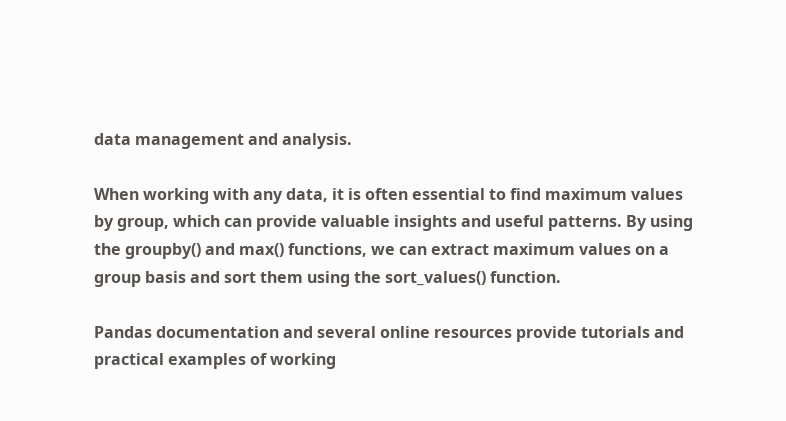data management and analysis.

When working with any data, it is often essential to find maximum values by group, which can provide valuable insights and useful patterns. By using the groupby() and max() functions, we can extract maximum values on a group basis and sort them using the sort_values() function.

Pandas documentation and several online resources provide tutorials and practical examples of working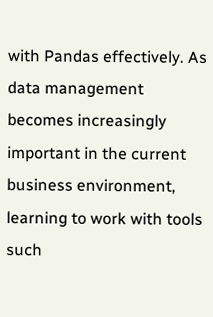with Pandas effectively. As data management becomes increasingly important in the current business environment, learning to work with tools such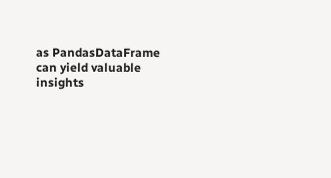as PandasDataFrame can yield valuable insights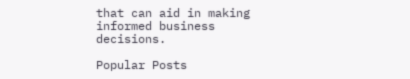that can aid in making informed business decisions.

Popular Posts